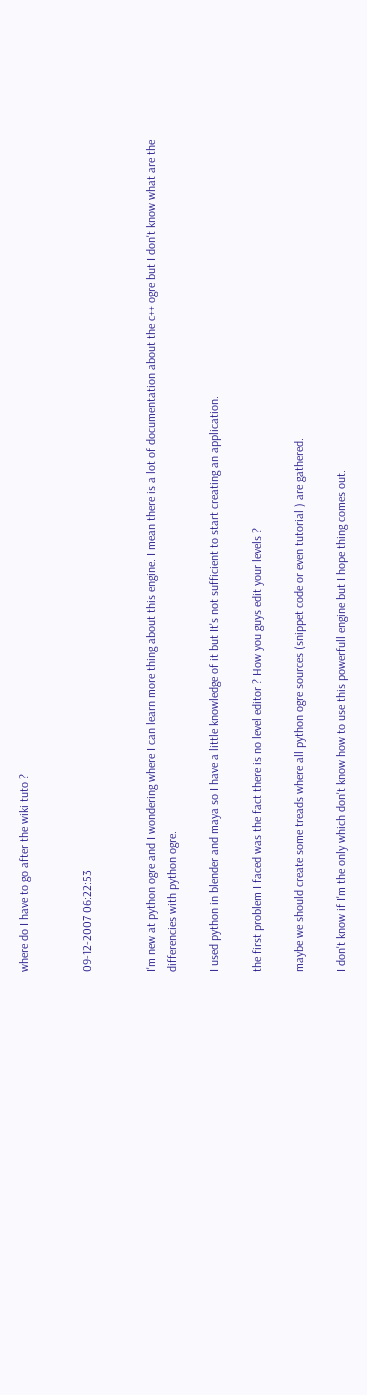where do I have to go after the wiki tuto ?


09-12-2007 06:22:53


I'm new at python ogre and I wondering where I can learn more thing about this engine. I mean there is a lot of documentation about the c++ ogre but I don't know what are the differencies with python ogre.

I used python in blender and maya so I have a little knowledge of it but It's not sufficient to start creating an application.

the first problem I faced was the fact there is no level editor ? How you guys edit your levels ?

maybe we should create some treads where all python ogre sources (snippet code or even tutorial ) are gathered.

I don't know if I'm the only which don't know how to use this powerfull engine but I hope thing comes out.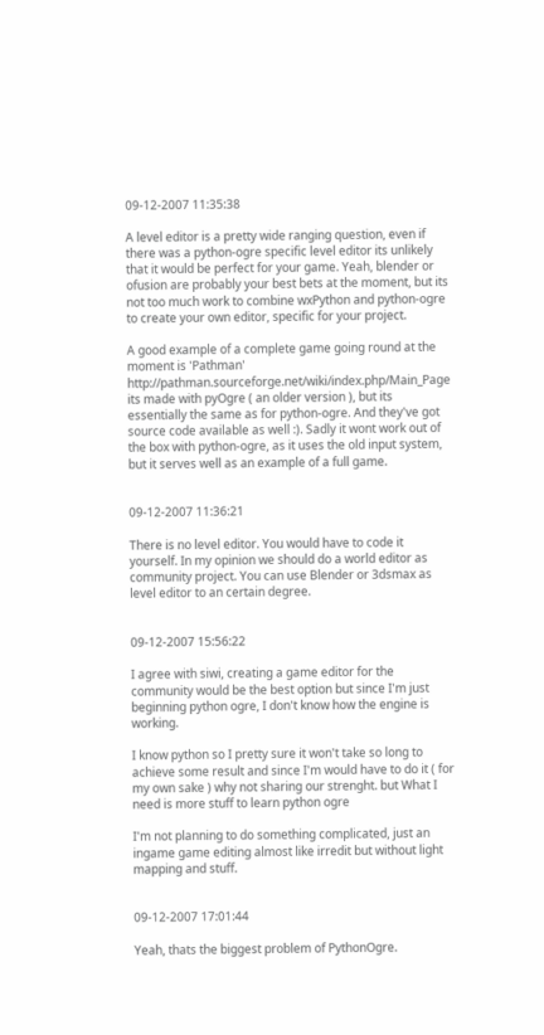09-12-2007 11:35:38

A level editor is a pretty wide ranging question, even if there was a python-ogre specific level editor its unlikely that it would be perfect for your game. Yeah, blender or ofusion are probably your best bets at the moment, but its not too much work to combine wxPython and python-ogre to create your own editor, specific for your project.

A good example of a complete game going round at the moment is 'Pathman' http://pathman.sourceforge.net/wiki/index.php/Main_Page its made with pyOgre ( an older version ), but its essentially the same as for python-ogre. And they've got source code available as well :). Sadly it wont work out of the box with python-ogre, as it uses the old input system, but it serves well as an example of a full game.


09-12-2007 11:36:21

There is no level editor. You would have to code it yourself. In my opinion we should do a world editor as community project. You can use Blender or 3dsmax as level editor to an certain degree.


09-12-2007 15:56:22

I agree with siwi, creating a game editor for the community would be the best option but since I'm just beginning python ogre, I don't know how the engine is working.

I know python so I pretty sure it won't take so long to achieve some result and since I'm would have to do it ( for my own sake ) why not sharing our strenght. but What I need is more stuff to learn python ogre

I'm not planning to do something complicated, just an ingame game editing almost like irredit but without light mapping and stuff.


09-12-2007 17:01:44

Yeah, thats the biggest problem of PythonOgre.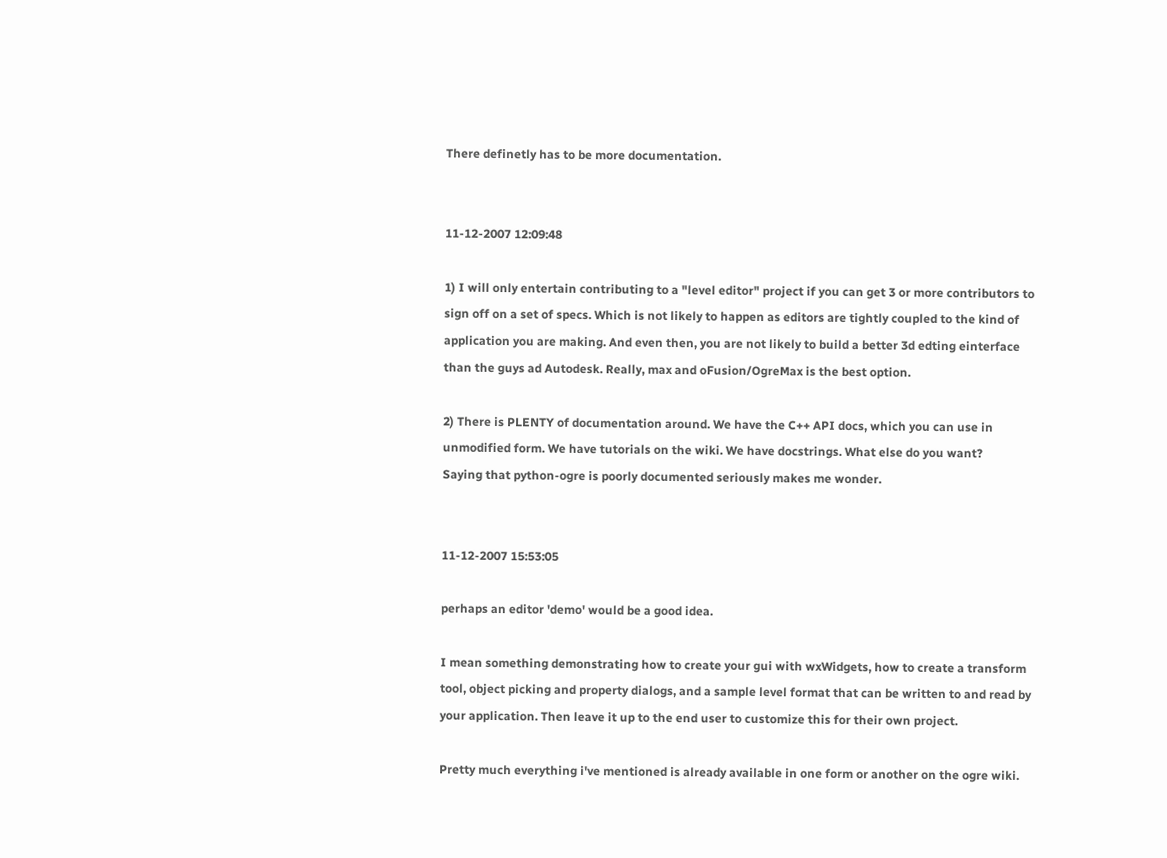There definetly has to be more documentation.


11-12-2007 12:09:48

1) I will only entertain contributing to a "level editor" project if you can get 3 or more contributors to sign off on a set of specs. Which is not likely to happen as editors are tightly coupled to the kind of application you are making. And even then, you are not likely to build a better 3d edting einterface than the guys ad Autodesk. Really, max and oFusion/OgreMax is the best option.

2) There is PLENTY of documentation around. We have the C++ API docs, which you can use in unmodified form. We have tutorials on the wiki. We have docstrings. What else do you want?
Saying that python-ogre is poorly documented seriously makes me wonder.


11-12-2007 15:53:05

perhaps an editor 'demo' would be a good idea.

I mean something demonstrating how to create your gui with wxWidgets, how to create a transform tool, object picking and property dialogs, and a sample level format that can be written to and read by your application. Then leave it up to the end user to customize this for their own project.

Pretty much everything i've mentioned is already available in one form or another on the ogre wiki.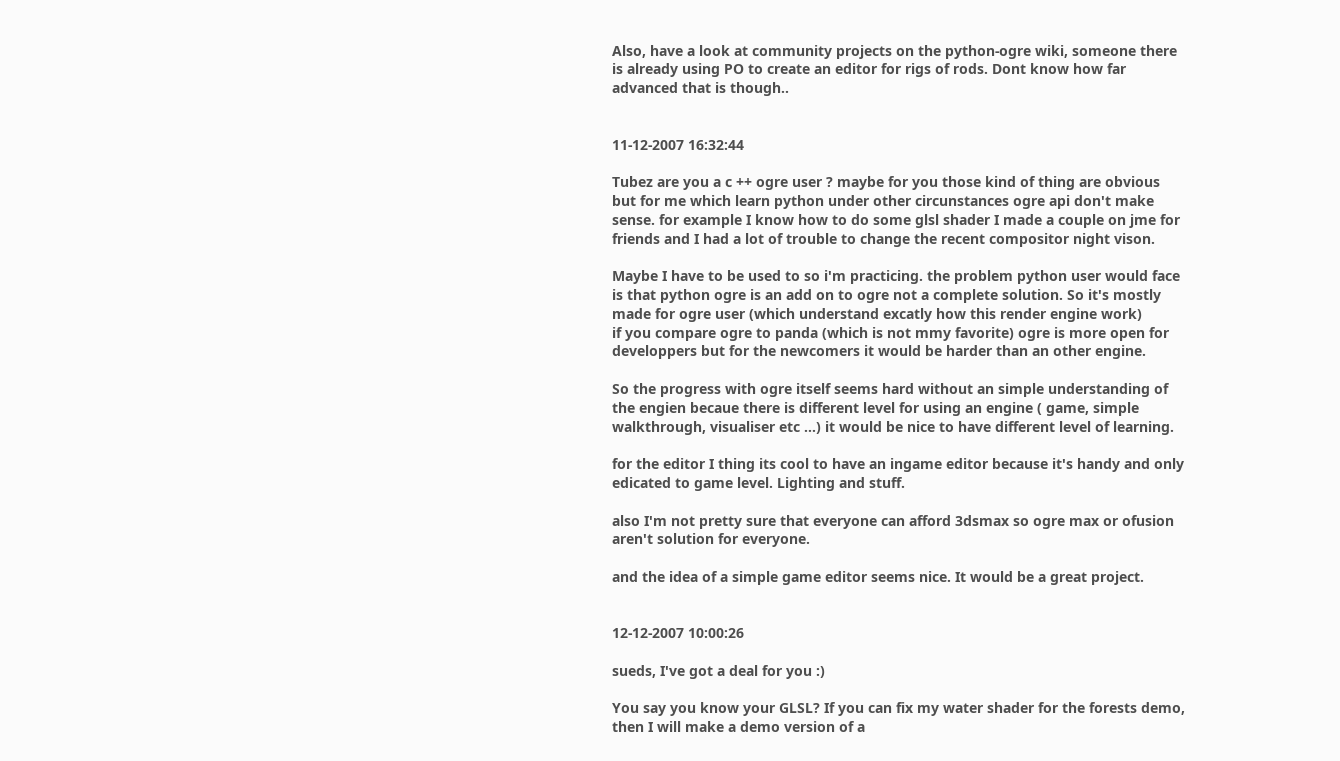Also, have a look at community projects on the python-ogre wiki, someone there is already using PO to create an editor for rigs of rods. Dont know how far advanced that is though..


11-12-2007 16:32:44

Tubez are you a c ++ ogre user ? maybe for you those kind of thing are obvious but for me which learn python under other circunstances ogre api don't make sense. for example I know how to do some glsl shader I made a couple on jme for friends and I had a lot of trouble to change the recent compositor night vison.

Maybe I have to be used to so i'm practicing. the problem python user would face is that python ogre is an add on to ogre not a complete solution. So it's mostly made for ogre user (which understand excatly how this render engine work)
if you compare ogre to panda (which is not mmy favorite) ogre is more open for developpers but for the newcomers it would be harder than an other engine.

So the progress with ogre itself seems hard without an simple understanding of the engien becaue there is different level for using an engine ( game, simple walkthrough, visualiser etc ...) it would be nice to have different level of learning.

for the editor I thing its cool to have an ingame editor because it's handy and only edicated to game level. Lighting and stuff.

also I'm not pretty sure that everyone can afford 3dsmax so ogre max or ofusion aren't solution for everyone.

and the idea of a simple game editor seems nice. It would be a great project.


12-12-2007 10:00:26

sueds, I've got a deal for you :)

You say you know your GLSL? If you can fix my water shader for the forests demo, then I will make a demo version of a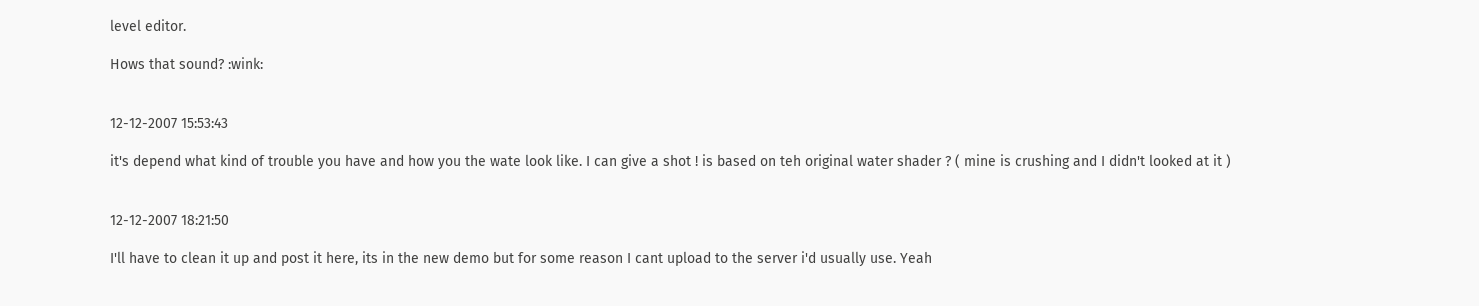level editor.

Hows that sound? :wink:


12-12-2007 15:53:43

it's depend what kind of trouble you have and how you the wate look like. I can give a shot ! is based on teh original water shader ? ( mine is crushing and I didn't looked at it )


12-12-2007 18:21:50

I'll have to clean it up and post it here, its in the new demo but for some reason I cant upload to the server i'd usually use. Yeah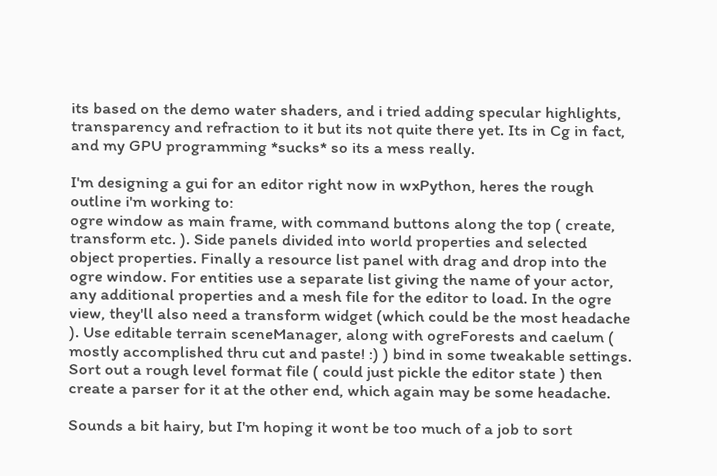its based on the demo water shaders, and i tried adding specular highlights, transparency and refraction to it but its not quite there yet. Its in Cg in fact, and my GPU programming *sucks* so its a mess really.

I'm designing a gui for an editor right now in wxPython, heres the rough outline i'm working to:
ogre window as main frame, with command buttons along the top ( create, transform etc. ). Side panels divided into world properties and selected object properties. Finally a resource list panel with drag and drop into the ogre window. For entities use a separate list giving the name of your actor, any additional properties and a mesh file for the editor to load. In the ogre view, they'll also need a transform widget (which could be the most headache ). Use editable terrain sceneManager, along with ogreForests and caelum ( mostly accomplished thru cut and paste! :) ) bind in some tweakable settings. Sort out a rough level format file ( could just pickle the editor state ) then create a parser for it at the other end, which again may be some headache.

Sounds a bit hairy, but I'm hoping it wont be too much of a job to sort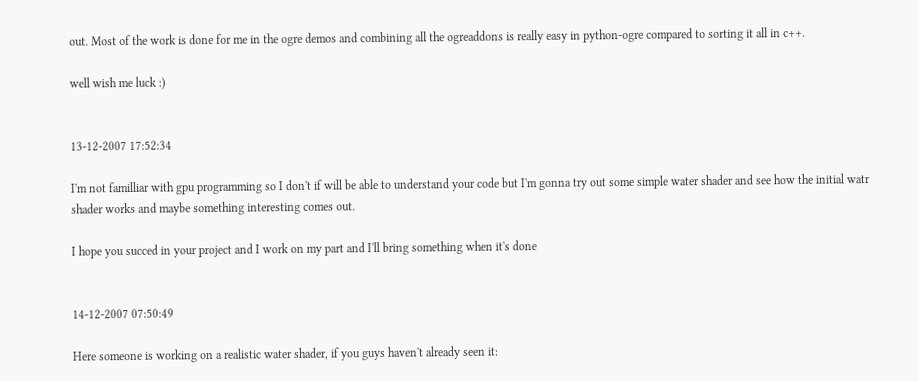out. Most of the work is done for me in the ogre demos and combining all the ogreaddons is really easy in python-ogre compared to sorting it all in c++.

well wish me luck :)


13-12-2007 17:52:34

I'm not familliar with gpu programming so I don't if will be able to understand your code but I'm gonna try out some simple water shader and see how the initial watr shader works and maybe something interesting comes out.

I hope you succed in your project and I work on my part and I'll bring something when it's done


14-12-2007 07:50:49

Here someone is working on a realistic water shader, if you guys haven't already seen it: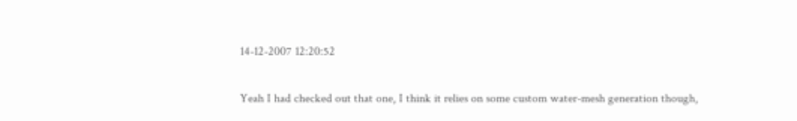14-12-2007 12:20:52

Yeah I had checked out that one, I think it relies on some custom water-mesh generation though,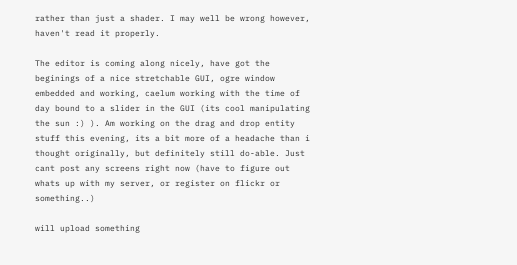rather than just a shader. I may well be wrong however, haven't read it properly.

The editor is coming along nicely, have got the beginings of a nice stretchable GUI, ogre window embedded and working, caelum working with the time of day bound to a slider in the GUI (its cool manipulating the sun :) ). Am working on the drag and drop entity stuff this evening, its a bit more of a headache than i thought originally, but definitely still do-able. Just cant post any screens right now (have to figure out whats up with my server, or register on flickr or something..)

will upload something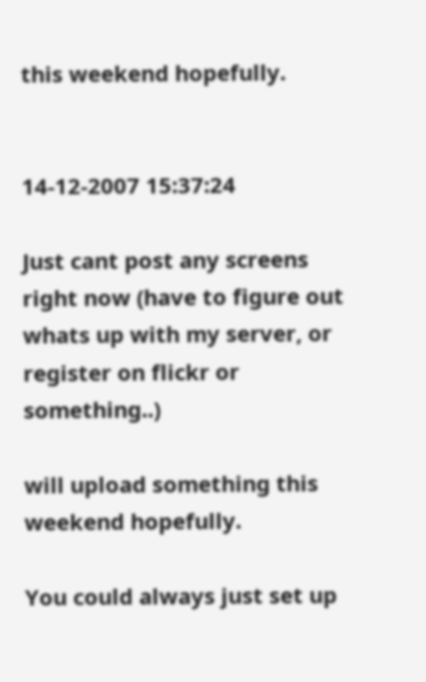this weekend hopefully.


14-12-2007 15:37:24

Just cant post any screens right now (have to figure out whats up with my server, or register on flickr or something..)

will upload something this weekend hopefully.

You could always just set up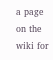a page on the wiki for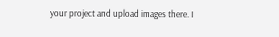your project and upload images there. I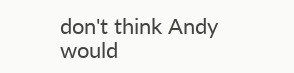don't think Andy would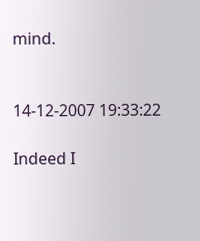mind.


14-12-2007 19:33:22

Indeed I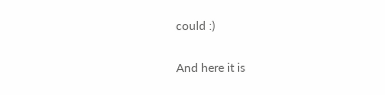could :)

And here it is